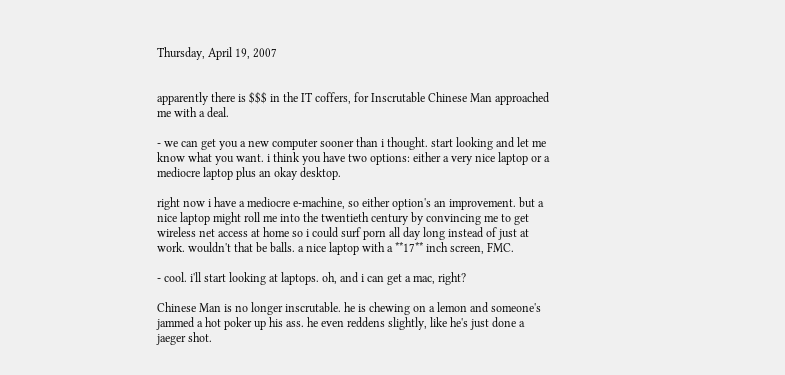Thursday, April 19, 2007


apparently there is $$$ in the IT coffers, for Inscrutable Chinese Man approached me with a deal.

- we can get you a new computer sooner than i thought. start looking and let me know what you want. i think you have two options: either a very nice laptop or a mediocre laptop plus an okay desktop.

right now i have a mediocre e-machine, so either option's an improvement. but a nice laptop might roll me into the twentieth century by convincing me to get wireless net access at home so i could surf porn all day long instead of just at work. wouldn't that be balls. a nice laptop with a **17** inch screen, FMC.

- cool. i'll start looking at laptops. oh, and i can get a mac, right?

Chinese Man is no longer inscrutable. he is chewing on a lemon and someone's jammed a hot poker up his ass. he even reddens slightly, like he's just done a jaeger shot.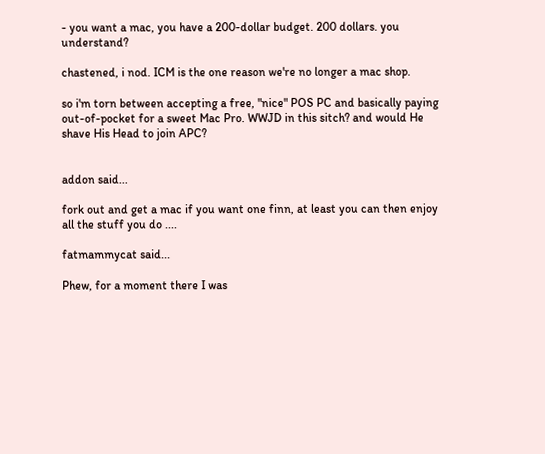- you want a mac, you have a 200-dollar budget. 200 dollars. you understand?

chastened, i nod. ICM is the one reason we're no longer a mac shop.

so i'm torn between accepting a free, "nice" POS PC and basically paying out-of-pocket for a sweet Mac Pro. WWJD in this sitch? and would He shave His Head to join APC?


addon said...

fork out and get a mac if you want one finn, at least you can then enjoy all the stuff you do ....

fatmammycat said...

Phew, for a moment there I was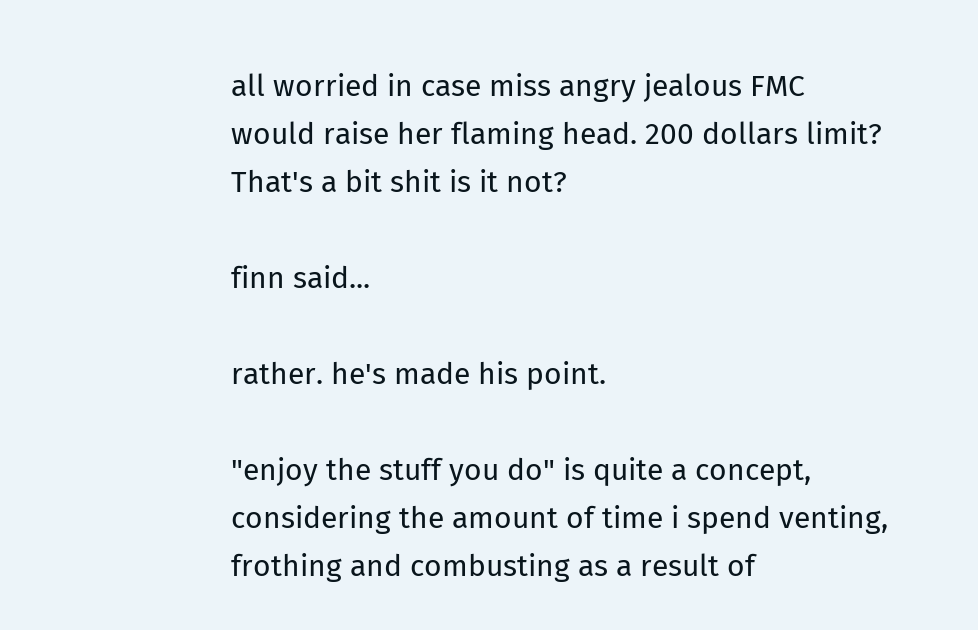all worried in case miss angry jealous FMC would raise her flaming head. 200 dollars limit? That's a bit shit is it not?

finn said...

rather. he's made his point.

"enjoy the stuff you do" is quite a concept, considering the amount of time i spend venting, frothing and combusting as a result of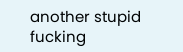another stupid fucking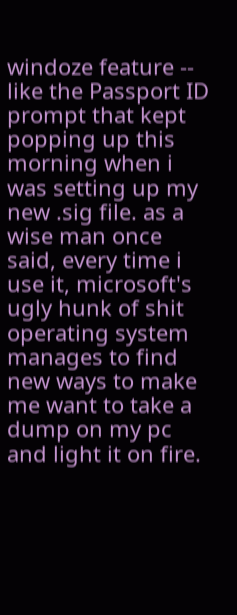windoze feature -- like the Passport ID prompt that kept popping up this morning when i was setting up my new .sig file. as a wise man once said, every time i use it, microsoft's ugly hunk of shit operating system manages to find new ways to make me want to take a dump on my pc and light it on fire.